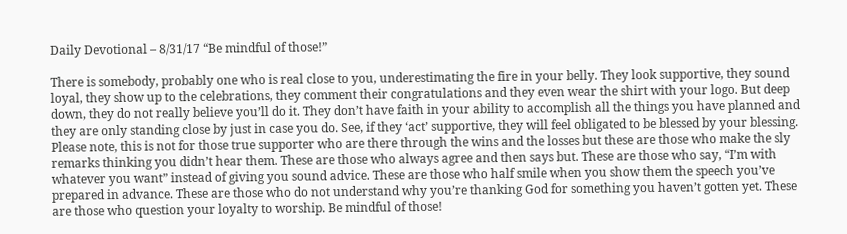Daily Devotional – 8/31/17 “Be mindful of those!”

There is somebody, probably one who is real close to you, underestimating the fire in your belly. They look supportive, they sound loyal, they show up to the celebrations, they comment their congratulations and they even wear the shirt with your logo. But deep down, they do not really believe you’ll do it. They don’t have faith in your ability to accomplish all the things you have planned and they are only standing close by just in case you do. See, if they ‘act’ supportive, they will feel obligated to be blessed by your blessing. Please note, this is not for those true supporter who are there through the wins and the losses but these are those who make the sly remarks thinking you didn’t hear them. These are those who always agree and then says but. These are those who say, “I’m with whatever you want” instead of giving you sound advice. These are those who half smile when you show them the speech you’ve prepared in advance. These are those who do not understand why you’re thanking God for something you haven’t gotten yet. These are those who question your loyalty to worship. Be mindful of those!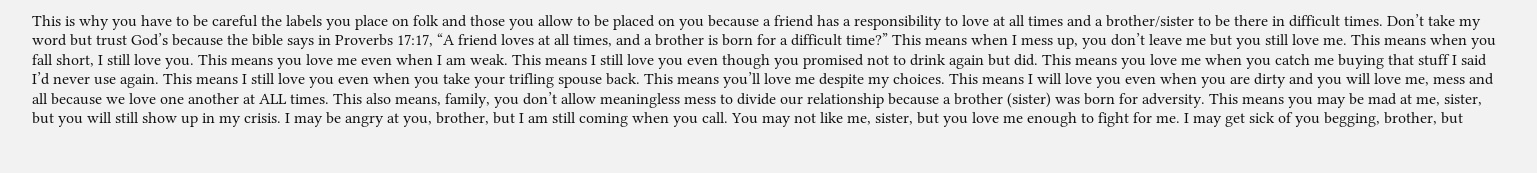This is why you have to be careful the labels you place on folk and those you allow to be placed on you because a friend has a responsibility to love at all times and a brother/sister to be there in difficult times. Don’t take my word but trust God’s because the bible says in Proverbs 17:17, “A friend loves at all times, and a brother is born for a difficult time?” This means when I mess up, you don’t leave me but you still love me. This means when you fall short, I still love you. This means you love me even when I am weak. This means I still love you even though you promised not to drink again but did. This means you love me when you catch me buying that stuff I said I’d never use again. This means I still love you even when you take your trifling spouse back. This means you’ll love me despite my choices. This means I will love you even when you are dirty and you will love me, mess and all because we love one another at ALL times. This also means, family, you don’t allow meaningless mess to divide our relationship because a brother (sister) was born for adversity. This means you may be mad at me, sister, but you will still show up in my crisis. I may be angry at you, brother, but I am still coming when you call. You may not like me, sister, but you love me enough to fight for me. I may get sick of you begging, brother, but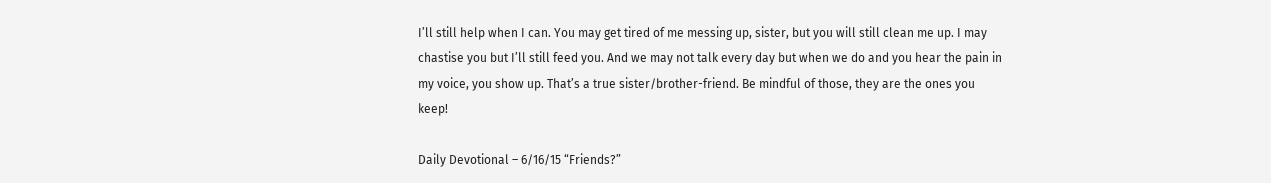I’ll still help when I can. You may get tired of me messing up, sister, but you will still clean me up. I may chastise you but I’ll still feed you. And we may not talk every day but when we do and you hear the pain in my voice, you show up. That’s a true sister/brother-friend. Be mindful of those, they are the ones you keep!

Daily Devotional – 6/16/15 “Friends?”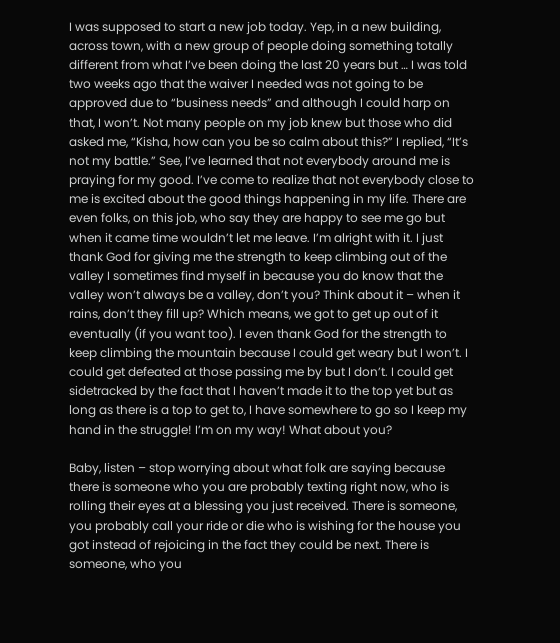I was supposed to start a new job today. Yep, in a new building, across town, with a new group of people doing something totally different from what I’ve been doing the last 20 years but … I was told two weeks ago that the waiver I needed was not going to be approved due to “business needs” and although I could harp on that, I won’t. Not many people on my job knew but those who did asked me, “Kisha, how can you be so calm about this?” I replied, “It’s not my battle.” See, I’ve learned that not everybody around me is praying for my good. I’ve come to realize that not everybody close to me is excited about the good things happening in my life. There are even folks, on this job, who say they are happy to see me go but when it came time wouldn’t let me leave. I’m alright with it. I just thank God for giving me the strength to keep climbing out of the valley I sometimes find myself in because you do know that the valley won’t always be a valley, don’t you? Think about it – when it rains, don’t they fill up? Which means, we got to get up out of it eventually (if you want too). I even thank God for the strength to keep climbing the mountain because I could get weary but I won’t. I could get defeated at those passing me by but I don’t. I could get sidetracked by the fact that I haven’t made it to the top yet but as long as there is a top to get to, I have somewhere to go so I keep my hand in the struggle! I’m on my way! What about you?

Baby, listen – stop worrying about what folk are saying because there is someone who you are probably texting right now, who is rolling their eyes at a blessing you just received. There is someone, you probably call your ride or die who is wishing for the house you got instead of rejoicing in the fact they could be next. There is someone, who you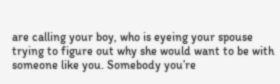are calling your boy, who is eyeing your spouse trying to figure out why she would want to be with someone like you. Somebody you’re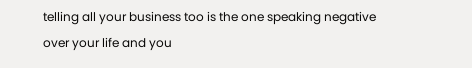telling all your business too is the one speaking negative over your life and you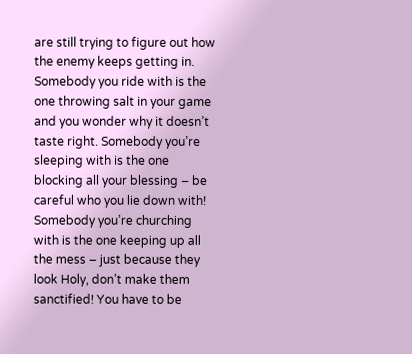are still trying to figure out how the enemy keeps getting in. Somebody you ride with is the one throwing salt in your game and you wonder why it doesn’t taste right. Somebody you’re sleeping with is the one blocking all your blessing – be careful who you lie down with! Somebody you’re churching with is the one keeping up all the mess – just because they look Holy, don’t make them sanctified! You have to be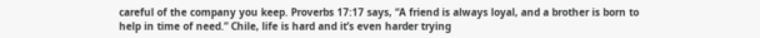careful of the company you keep. Proverbs 17:17 says, “A friend is always loyal, and a brother is born to help in time of need.” Chile, life is hard and it’s even harder trying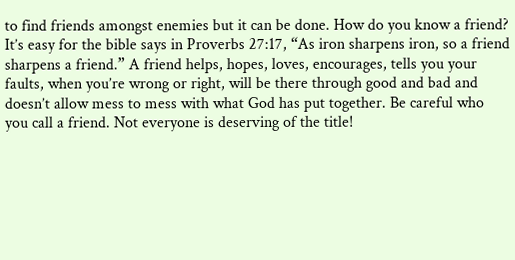to find friends amongst enemies but it can be done. How do you know a friend? It’s easy for the bible says in Proverbs 27:17, “As iron sharpens iron, so a friend sharpens a friend.” A friend helps, hopes, loves, encourages, tells you your faults, when you’re wrong or right, will be there through good and bad and doesn’t allow mess to mess with what God has put together. Be careful who you call a friend. Not everyone is deserving of the title!